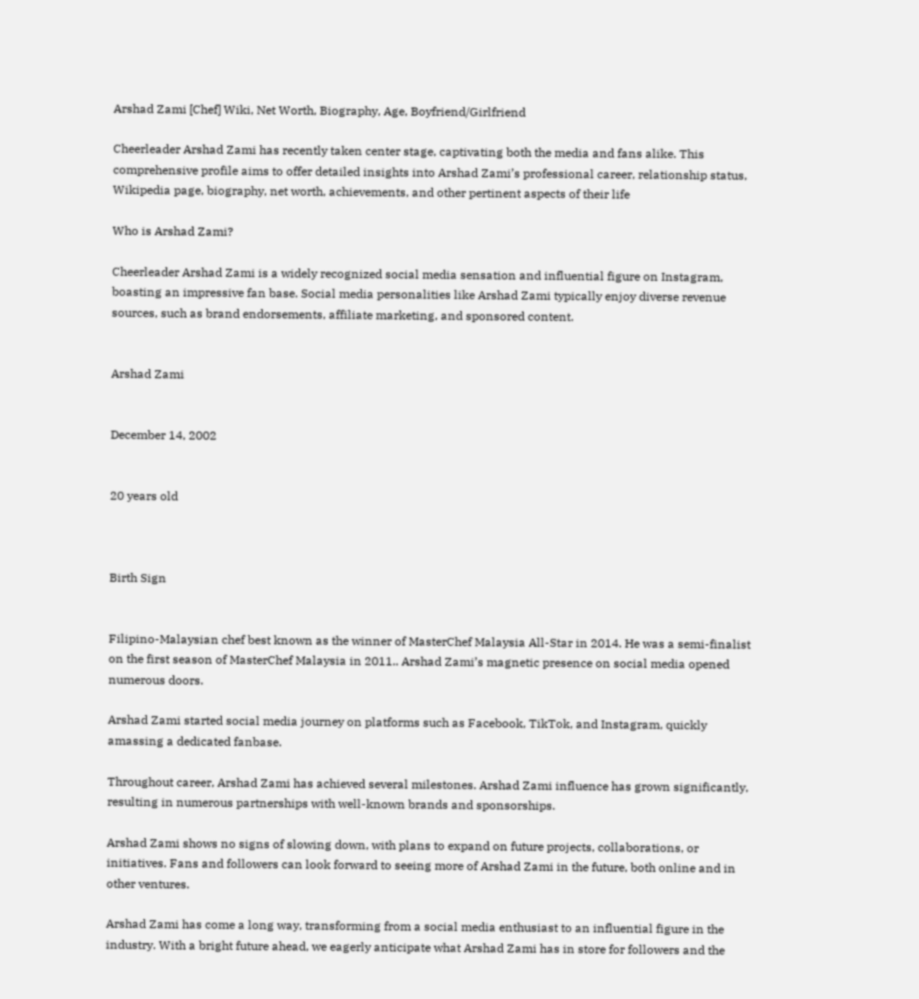Arshad Zami [Chef] Wiki, Net Worth, Biography, Age, Boyfriend/Girlfriend

Cheerleader Arshad Zami has recently taken center stage, captivating both the media and fans alike. This comprehensive profile aims to offer detailed insights into Arshad Zami’s professional career, relationship status, Wikipedia page, biography, net worth, achievements, and other pertinent aspects of their life

Who is Arshad Zami?

Cheerleader Arshad Zami is a widely recognized social media sensation and influential figure on Instagram, boasting an impressive fan base. Social media personalities like Arshad Zami typically enjoy diverse revenue sources, such as brand endorsements, affiliate marketing, and sponsored content.


Arshad Zami


December 14, 2002


20 years old



Birth Sign


Filipino-Malaysian chef best known as the winner of MasterChef Malaysia All-Star in 2014. He was a semi-finalist on the first season of MasterChef Malaysia in 2011.. Arshad Zami’s magnetic presence on social media opened numerous doors.

Arshad Zami started social media journey on platforms such as Facebook, TikTok, and Instagram, quickly amassing a dedicated fanbase.

Throughout career, Arshad Zami has achieved several milestones. Arshad Zami influence has grown significantly, resulting in numerous partnerships with well-known brands and sponsorships.

Arshad Zami shows no signs of slowing down, with plans to expand on future projects, collaborations, or initiatives. Fans and followers can look forward to seeing more of Arshad Zami in the future, both online and in other ventures.

Arshad Zami has come a long way, transforming from a social media enthusiast to an influential figure in the industry. With a bright future ahead, we eagerly anticipate what Arshad Zami has in store for followers and the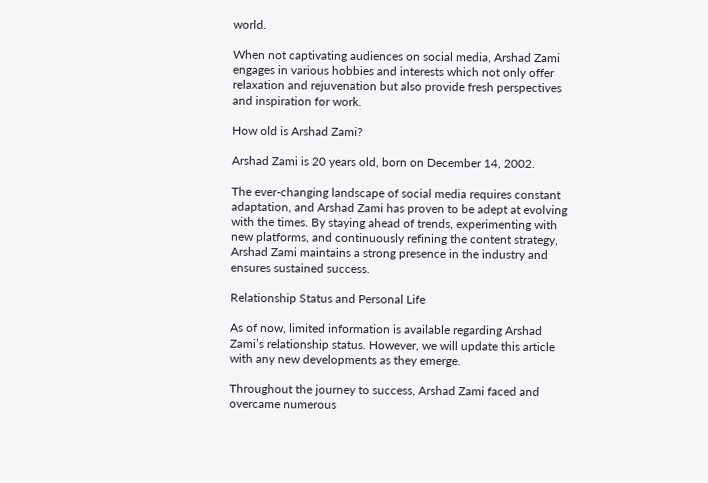world.

When not captivating audiences on social media, Arshad Zami engages in various hobbies and interests which not only offer relaxation and rejuvenation but also provide fresh perspectives and inspiration for work.

How old is Arshad Zami?

Arshad Zami is 20 years old, born on December 14, 2002.

The ever-changing landscape of social media requires constant adaptation, and Arshad Zami has proven to be adept at evolving with the times. By staying ahead of trends, experimenting with new platforms, and continuously refining the content strategy, Arshad Zami maintains a strong presence in the industry and ensures sustained success.

Relationship Status and Personal Life

As of now, limited information is available regarding Arshad Zami’s relationship status. However, we will update this article with any new developments as they emerge.

Throughout the journey to success, Arshad Zami faced and overcame numerous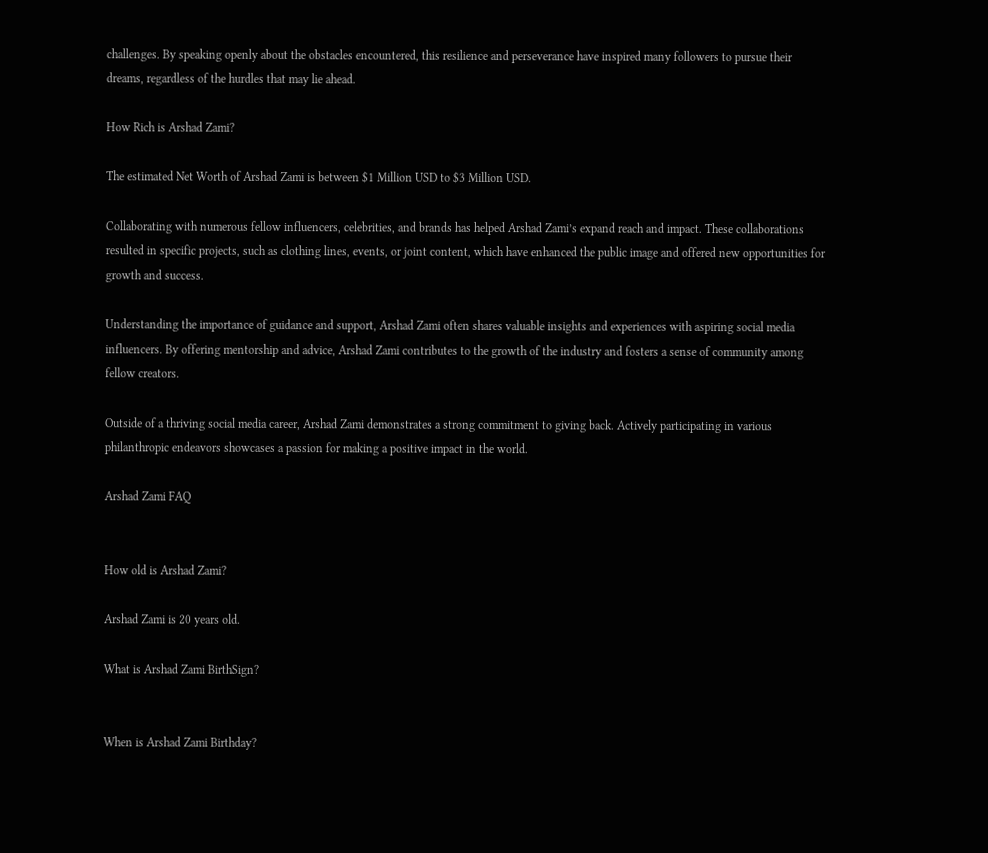challenges. By speaking openly about the obstacles encountered, this resilience and perseverance have inspired many followers to pursue their dreams, regardless of the hurdles that may lie ahead.

How Rich is Arshad Zami?

The estimated Net Worth of Arshad Zami is between $1 Million USD to $3 Million USD.

Collaborating with numerous fellow influencers, celebrities, and brands has helped Arshad Zami’s expand reach and impact. These collaborations resulted in specific projects, such as clothing lines, events, or joint content, which have enhanced the public image and offered new opportunities for growth and success.

Understanding the importance of guidance and support, Arshad Zami often shares valuable insights and experiences with aspiring social media influencers. By offering mentorship and advice, Arshad Zami contributes to the growth of the industry and fosters a sense of community among fellow creators.

Outside of a thriving social media career, Arshad Zami demonstrates a strong commitment to giving back. Actively participating in various philanthropic endeavors showcases a passion for making a positive impact in the world.

Arshad Zami FAQ


How old is Arshad Zami?

Arshad Zami is 20 years old.

What is Arshad Zami BirthSign?


When is Arshad Zami Birthday?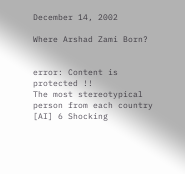December 14, 2002

Where Arshad Zami Born?


error: Content is protected !!
The most stereotypical person from each country [AI] 6 Shocking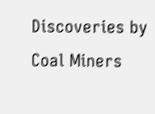Discoveries by Coal Miners